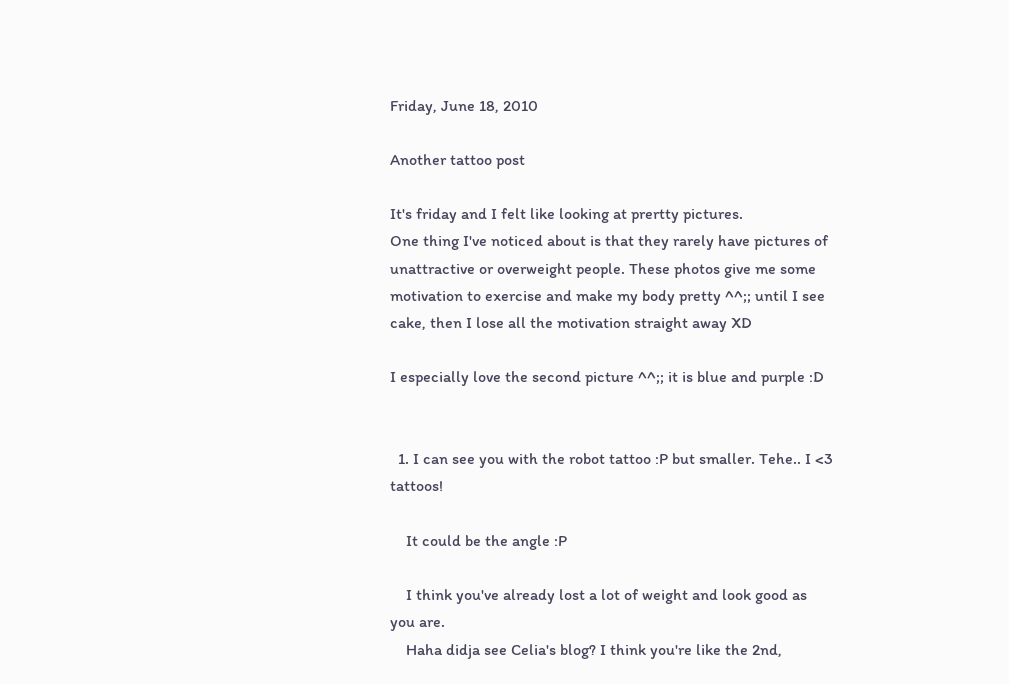Friday, June 18, 2010

Another tattoo post

It's friday and I felt like looking at prertty pictures.
One thing I've noticed about is that they rarely have pictures of unattractive or overweight people. These photos give me some motivation to exercise and make my body pretty ^^;; until I see cake, then I lose all the motivation straight away XD

I especially love the second picture ^^;; it is blue and purple :D


  1. I can see you with the robot tattoo :P but smaller. Tehe.. I <3 tattoos!

    It could be the angle :P

    I think you've already lost a lot of weight and look good as you are.
    Haha didja see Celia's blog? I think you're like the 2nd,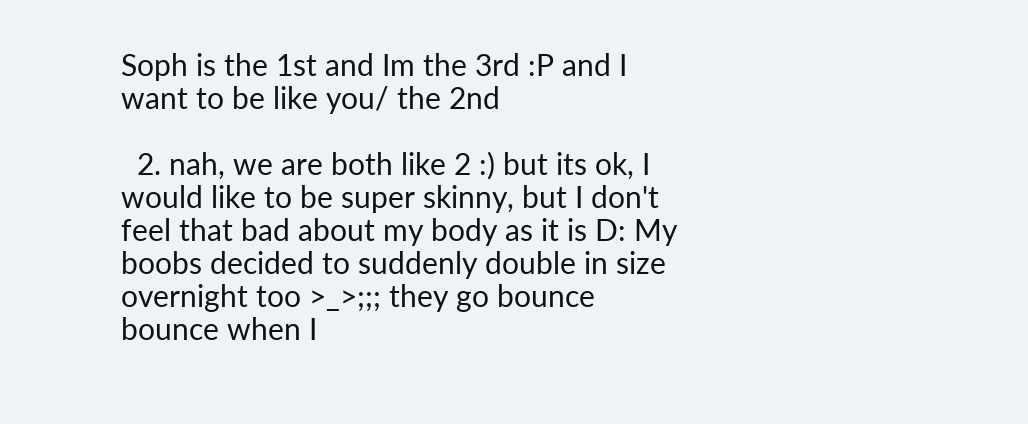Soph is the 1st and Im the 3rd :P and I want to be like you/ the 2nd

  2. nah, we are both like 2 :) but its ok, I would like to be super skinny, but I don't feel that bad about my body as it is D: My boobs decided to suddenly double in size overnight too >_>;;; they go bounce bounce when I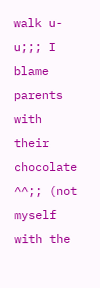walk u-u;;; I blame parents with their chocolate ^^;; (not myself with the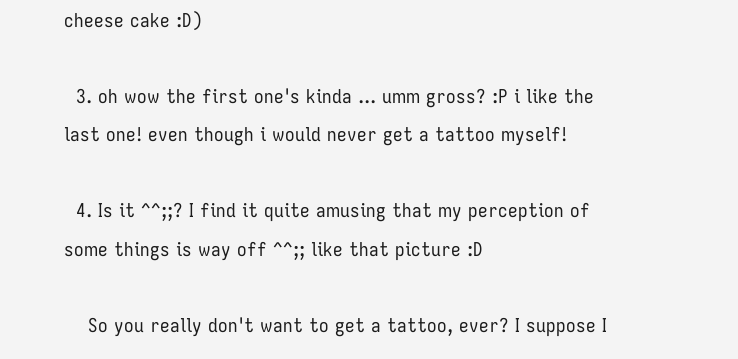cheese cake :D)

  3. oh wow the first one's kinda ... umm gross? :P i like the last one! even though i would never get a tattoo myself!

  4. Is it ^^;;? I find it quite amusing that my perception of some things is way off ^^;; like that picture :D

    So you really don't want to get a tattoo, ever? I suppose I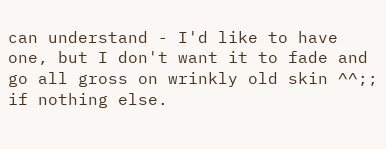can understand - I'd like to have one, but I don't want it to fade and go all gross on wrinkly old skin ^^;; if nothing else.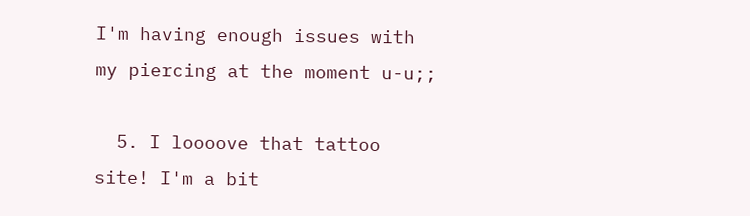I'm having enough issues with my piercing at the moment u-u;;

  5. I loooove that tattoo site! I'm a bit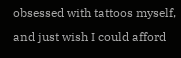obsessed with tattoos myself, and just wish I could afford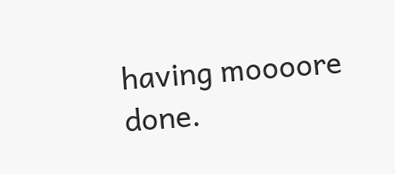having moooore done.